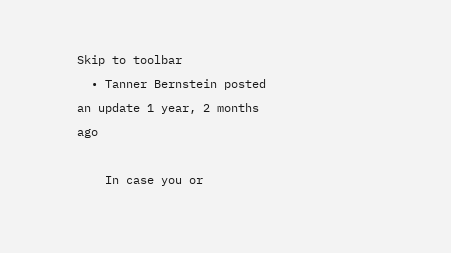Skip to toolbar
  • Tanner Bernstein posted an update 1 year, 2 months ago

    In case you or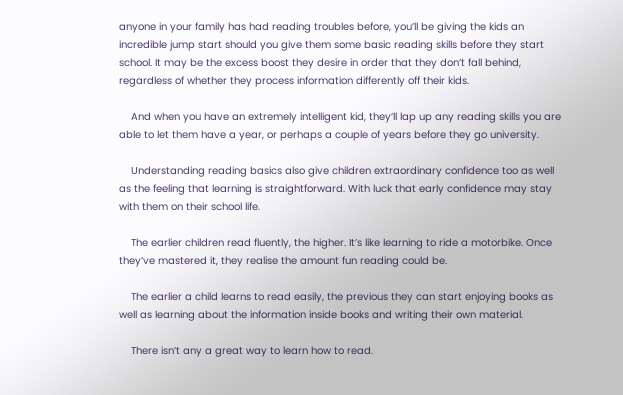anyone in your family has had reading troubles before, you’ll be giving the kids an incredible jump start should you give them some basic reading skills before they start school. It may be the excess boost they desire in order that they don’t fall behind, regardless of whether they process information differently off their kids.

    And when you have an extremely intelligent kid, they’ll lap up any reading skills you are able to let them have a year, or perhaps a couple of years before they go university.

    Understanding reading basics also give children extraordinary confidence too as well as the feeling that learning is straightforward. With luck that early confidence may stay with them on their school life.

    The earlier children read fluently, the higher. It’s like learning to ride a motorbike. Once they’ve mastered it, they realise the amount fun reading could be.

    The earlier a child learns to read easily, the previous they can start enjoying books as well as learning about the information inside books and writing their own material.

    There isn’t any a great way to learn how to read.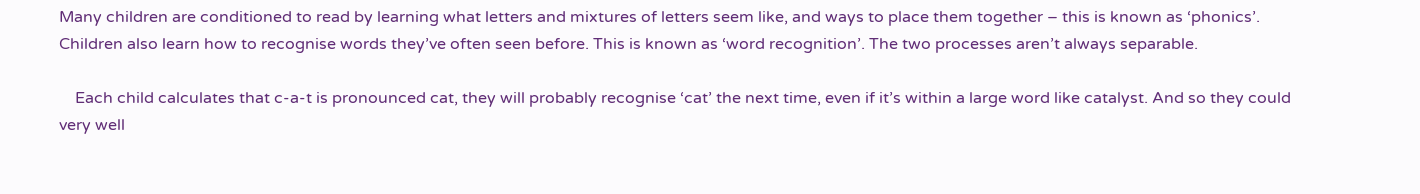Many children are conditioned to read by learning what letters and mixtures of letters seem like, and ways to place them together – this is known as ‘phonics’. Children also learn how to recognise words they’ve often seen before. This is known as ‘word recognition’. The two processes aren’t always separable.

    Each child calculates that c-a-t is pronounced cat, they will probably recognise ‘cat’ the next time, even if it’s within a large word like catalyst. And so they could very well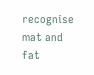recognise mat and fat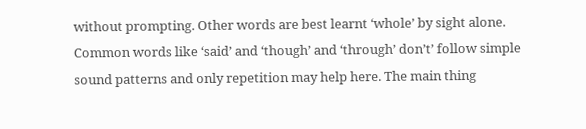without prompting. Other words are best learnt ‘whole’ by sight alone. Common words like ‘said’ and ‘though’ and ‘through’ don’t’ follow simple sound patterns and only repetition may help here. The main thing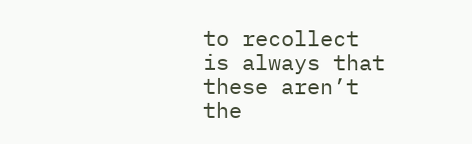to recollect is always that these aren’t the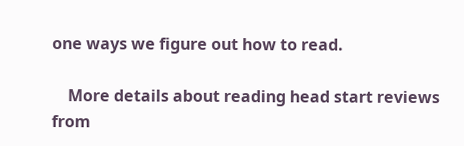one ways we figure out how to read.

    More details about reading head start reviews from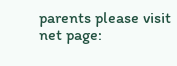parents please visit net page: